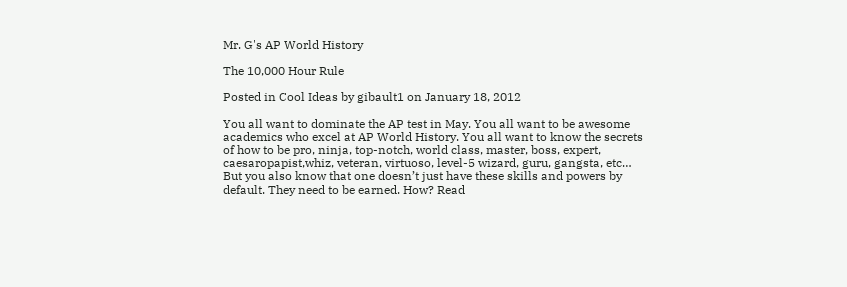Mr. G's AP World History

The 10,000 Hour Rule

Posted in Cool Ideas by gibault1 on January 18, 2012

You all want to dominate the AP test in May. You all want to be awesome academics who excel at AP World History. You all want to know the secrets of how to be pro, ninja, top-notch, world class, master, boss, expert, caesaropapist,whiz, veteran, virtuoso, level-5 wizard, guru, gangsta, etc… But you also know that one doesn’t just have these skills and powers by default. They need to be earned. How? Read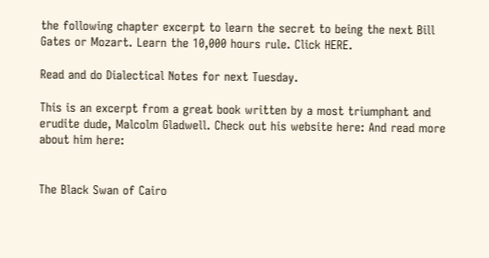the following chapter excerpt to learn the secret to being the next Bill Gates or Mozart. Learn the 10,000 hours rule. Click HERE.

Read and do Dialectical Notes for next Tuesday.

This is an excerpt from a great book written by a most triumphant and erudite dude, Malcolm Gladwell. Check out his website here: And read more about him here:


The Black Swan of Cairo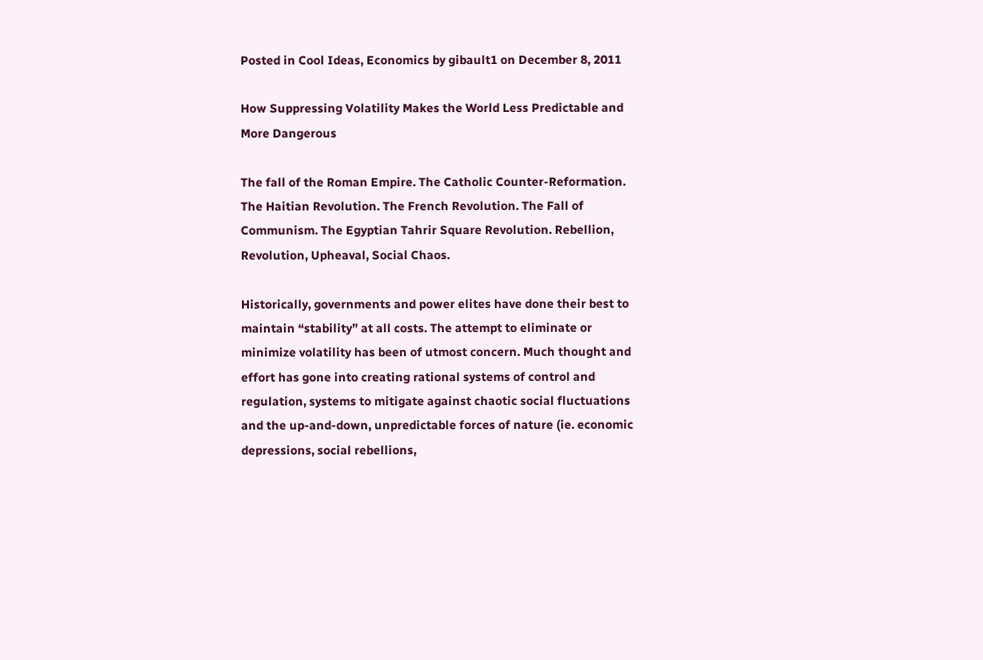Posted in Cool Ideas, Economics by gibault1 on December 8, 2011

How Suppressing Volatility Makes the World Less Predictable and More Dangerous

The fall of the Roman Empire. The Catholic Counter-Reformation. The Haitian Revolution. The French Revolution. The Fall of Communism. The Egyptian Tahrir Square Revolution. Rebellion, Revolution, Upheaval, Social Chaos.

Historically, governments and power elites have done their best to maintain “stability” at all costs. The attempt to eliminate or minimize volatility has been of utmost concern. Much thought and effort has gone into creating rational systems of control and regulation, systems to mitigate against chaotic social fluctuations and the up-and-down, unpredictable forces of nature (ie. economic depressions, social rebellions,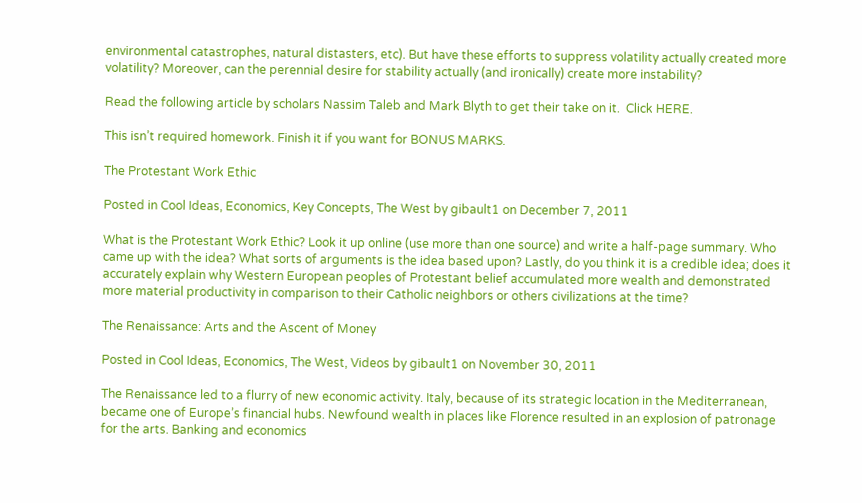environmental catastrophes, natural distasters, etc). But have these efforts to suppress volatility actually created more volatility? Moreover, can the perennial desire for stability actually (and ironically) create more instability?

Read the following article by scholars Nassim Taleb and Mark Blyth to get their take on it.  Click HERE.

This isn’t required homework. Finish it if you want for BONUS MARKS.

The Protestant Work Ethic

Posted in Cool Ideas, Economics, Key Concepts, The West by gibault1 on December 7, 2011

What is the Protestant Work Ethic? Look it up online (use more than one source) and write a half-page summary. Who came up with the idea? What sorts of arguments is the idea based upon? Lastly, do you think it is a credible idea; does it accurately explain why Western European peoples of Protestant belief accumulated more wealth and demonstrated more material productivity in comparison to their Catholic neighbors or others civilizations at the time?

The Renaissance: Arts and the Ascent of Money

Posted in Cool Ideas, Economics, The West, Videos by gibault1 on November 30, 2011

The Renaissance led to a flurry of new economic activity. Italy, because of its strategic location in the Mediterranean, became one of Europe’s financial hubs. Newfound wealth in places like Florence resulted in an explosion of patronage for the arts. Banking and economics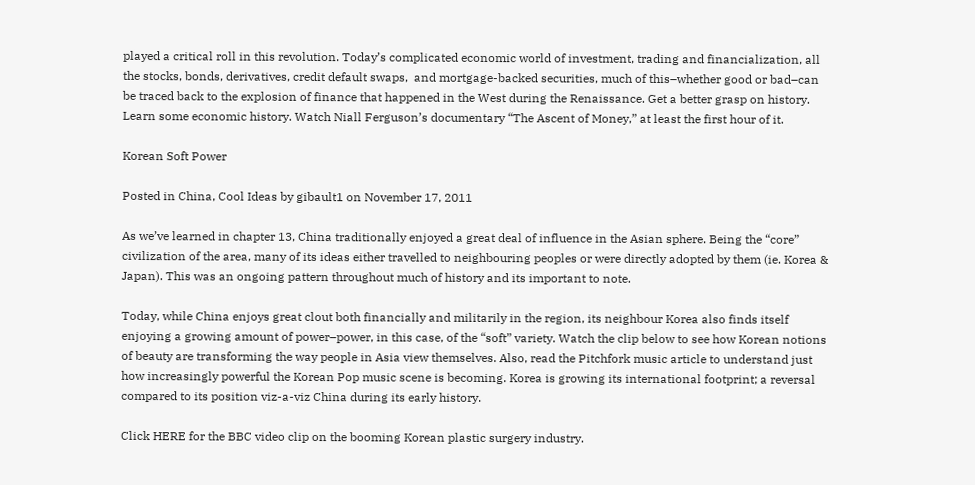played a critical roll in this revolution. Today’s complicated economic world of investment, trading and financialization, all the stocks, bonds, derivatives, credit default swaps,  and mortgage-backed securities, much of this–whether good or bad–can be traced back to the explosion of finance that happened in the West during the Renaissance. Get a better grasp on history. Learn some economic history. Watch Niall Ferguson’s documentary “The Ascent of Money,” at least the first hour of it.

Korean Soft Power

Posted in China, Cool Ideas by gibault1 on November 17, 2011

As we’ve learned in chapter 13, China traditionally enjoyed a great deal of influence in the Asian sphere. Being the “core” civilization of the area, many of its ideas either travelled to neighbouring peoples or were directly adopted by them (ie. Korea & Japan). This was an ongoing pattern throughout much of history and its important to note.

Today, while China enjoys great clout both financially and militarily in the region, its neighbour Korea also finds itself enjoying a growing amount of power–power, in this case, of the “soft” variety. Watch the clip below to see how Korean notions of beauty are transforming the way people in Asia view themselves. Also, read the Pitchfork music article to understand just how increasingly powerful the Korean Pop music scene is becoming. Korea is growing its international footprint; a reversal compared to its position viz-a-viz China during its early history.

Click HERE for the BBC video clip on the booming Korean plastic surgery industry.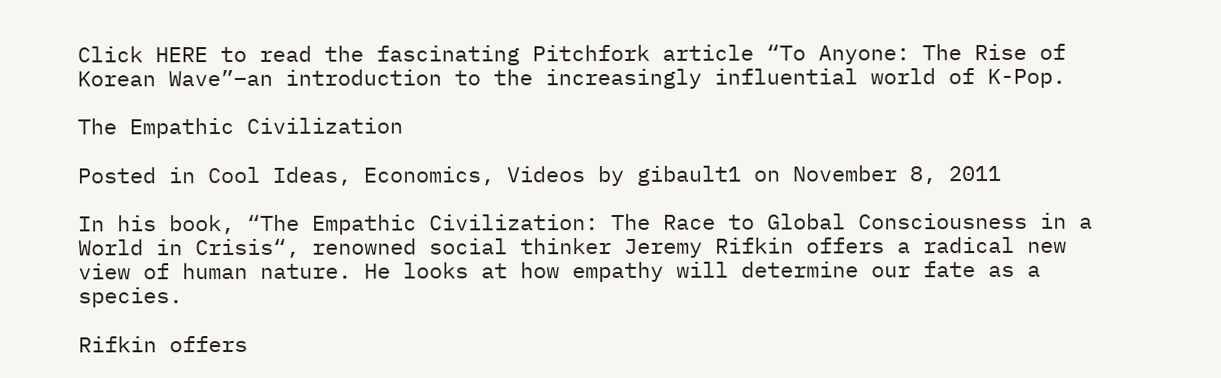Click HERE to read the fascinating Pitchfork article “To Anyone: The Rise of Korean Wave”–an introduction to the increasingly influential world of K-Pop.

The Empathic Civilization

Posted in Cool Ideas, Economics, Videos by gibault1 on November 8, 2011

In his book, “The Empathic Civilization: The Race to Global Consciousness in a World in Crisis“, renowned social thinker Jeremy Rifkin offers a radical new view of human nature. He looks at how empathy will determine our fate as a species.

Rifkin offers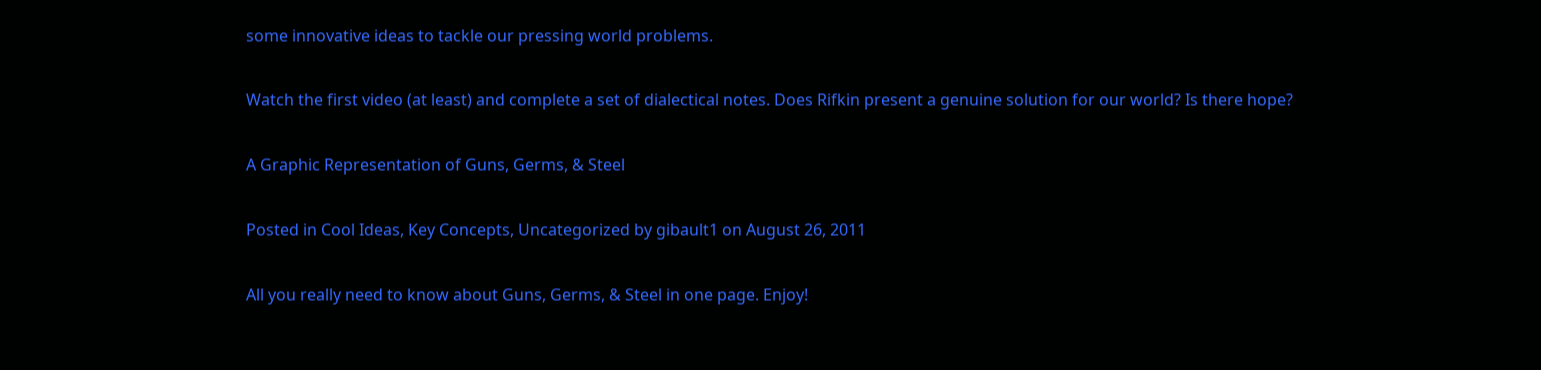some innovative ideas to tackle our pressing world problems.

Watch the first video (at least) and complete a set of dialectical notes. Does Rifkin present a genuine solution for our world? Is there hope?

A Graphic Representation of Guns, Germs, & Steel

Posted in Cool Ideas, Key Concepts, Uncategorized by gibault1 on August 26, 2011

All you really need to know about Guns, Germs, & Steel in one page. Enjoy!